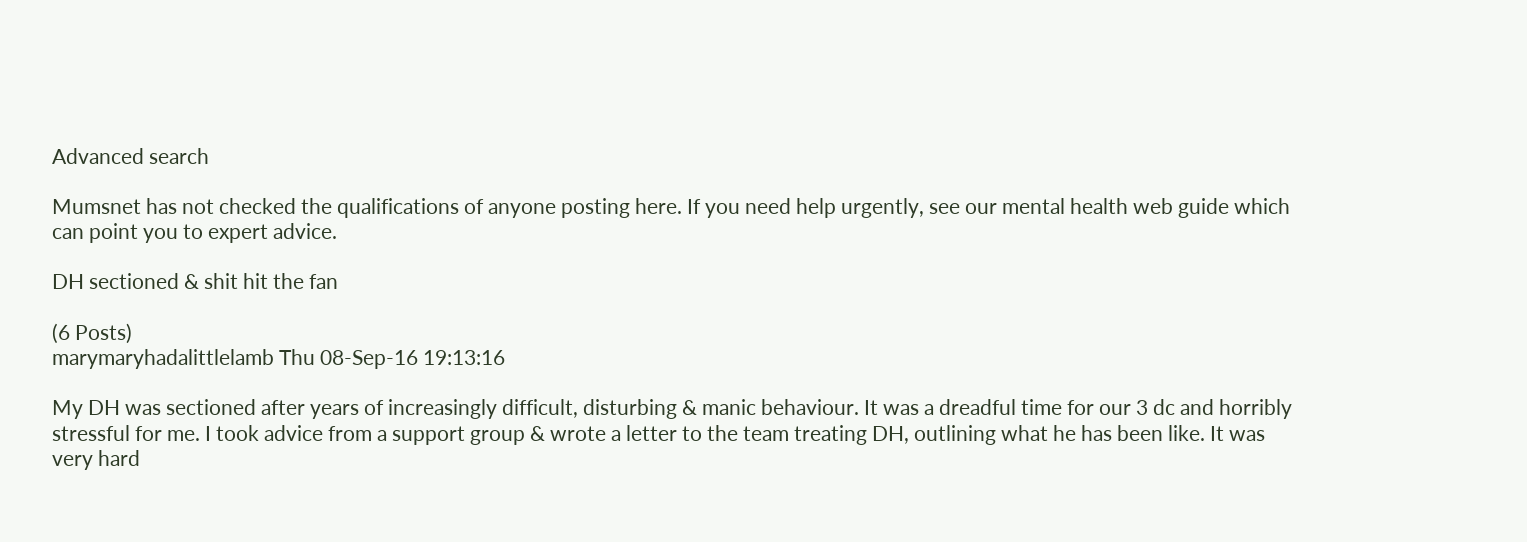Advanced search

Mumsnet has not checked the qualifications of anyone posting here. If you need help urgently, see our mental health web guide which can point you to expert advice.

DH sectioned & shit hit the fan

(6 Posts)
marymaryhadalittlelamb Thu 08-Sep-16 19:13:16

My DH was sectioned after years of increasingly difficult, disturbing & manic behaviour. It was a dreadful time for our 3 dc and horribly stressful for me. I took advice from a support group & wrote a letter to the team treating DH, outlining what he has been like. It was very hard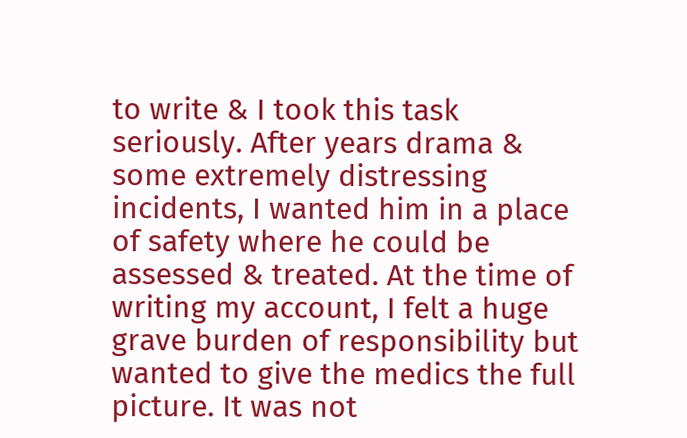to write & I took this task seriously. After years drama & some extremely distressing incidents, I wanted him in a place of safety where he could be assessed & treated. At the time of writing my account, I felt a huge grave burden of responsibility but wanted to give the medics the full picture. It was not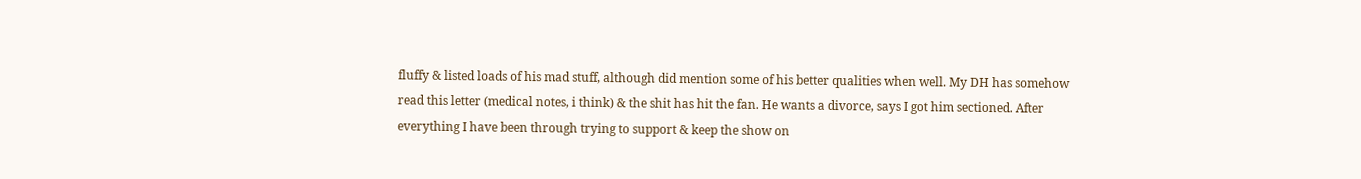fluffy & listed loads of his mad stuff, although did mention some of his better qualities when well. My DH has somehow read this letter (medical notes, i think) & the shit has hit the fan. He wants a divorce, says I got him sectioned. After everything I have been through trying to support & keep the show on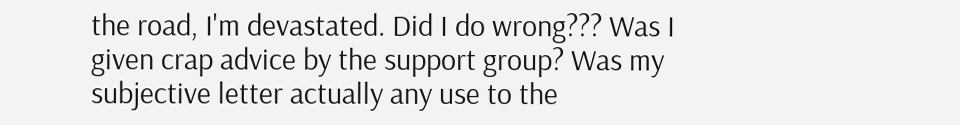the road, I'm devastated. Did I do wrong??? Was I given crap advice by the support group? Was my subjective letter actually any use to the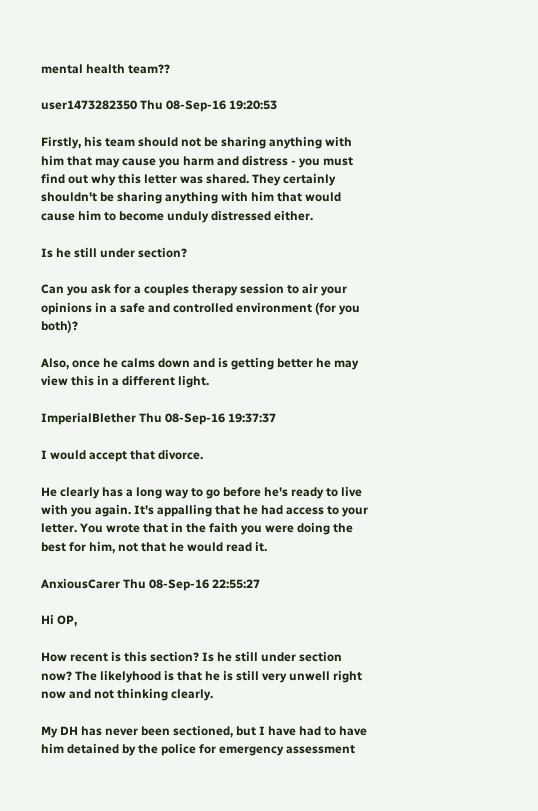mental health team??

user1473282350 Thu 08-Sep-16 19:20:53

Firstly, his team should not be sharing anything with him that may cause you harm and distress - you must find out why this letter was shared. They certainly shouldn't be sharing anything with him that would cause him to become unduly distressed either.

Is he still under section?

Can you ask for a couples therapy session to air your opinions in a safe and controlled environment (for you both)?

Also, once he calms down and is getting better he may view this in a different light.

ImperialBlether Thu 08-Sep-16 19:37:37

I would accept that divorce.

He clearly has a long way to go before he's ready to live with you again. It's appalling that he had access to your letter. You wrote that in the faith you were doing the best for him, not that he would read it.

AnxiousCarer Thu 08-Sep-16 22:55:27

Hi OP,

How recent is this section? Is he still under section now? The likelyhood is that he is still very unwell right now and not thinking clearly.

My DH has never been sectioned, but I have had to have him detained by the police for emergency assessment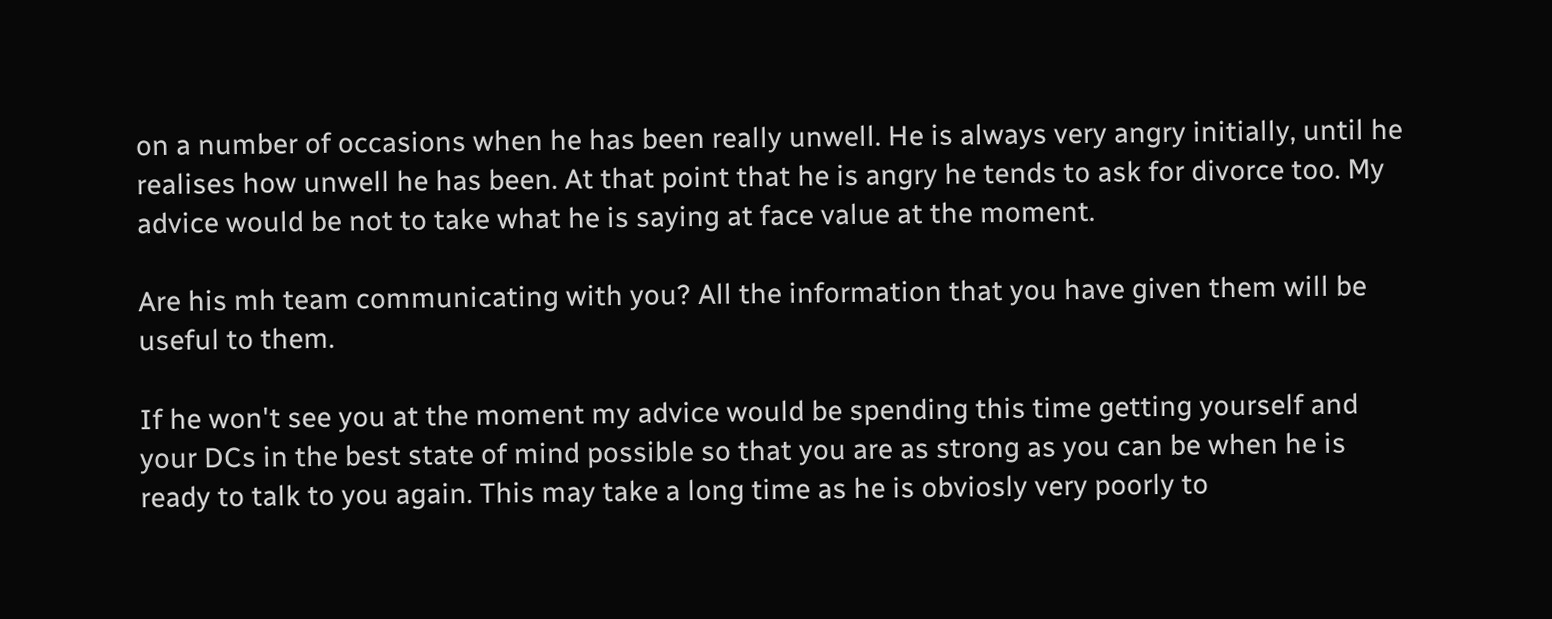on a number of occasions when he has been really unwell. He is always very angry initially, until he realises how unwell he has been. At that point that he is angry he tends to ask for divorce too. My advice would be not to take what he is saying at face value at the moment.

Are his mh team communicating with you? All the information that you have given them will be useful to them.

If he won't see you at the moment my advice would be spending this time getting yourself and your DCs in the best state of mind possible so that you are as strong as you can be when he is ready to talk to you again. This may take a long time as he is obviosly very poorly to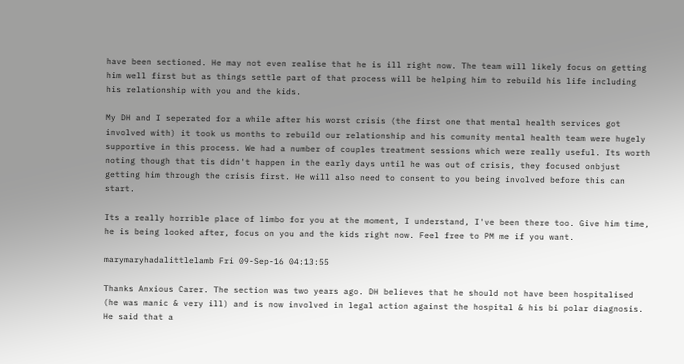have been sectioned. He may not even realise that he is ill right now. The team will likely focus on getting him well first but as things settle part of that process will be helping him to rebuild his life including his relationship with you and the kids.

My DH and I seperated for a while after his worst crisis (the first one that mental health services got involved with) it took us months to rebuild our relationship and his comunity mental health team were hugely supportive in this process. We had a number of couples treatment sessions which were really useful. Its worth noting though that tis didn't happen in the early days until he was out of crisis, they focused onbjust getting him through the crisis first. He will also need to consent to you being involved before this can start.

Its a really horrible place of limbo for you at the moment, I understand, I've been there too. Give him time, he is being looked after, focus on you and the kids right now. Feel free to PM me if you want.

marymaryhadalittlelamb Fri 09-Sep-16 04:13:55

Thanks Anxious Carer. The section was two years ago. DH believes that he should not have been hospitalised (he was manic & very ill) and is now involved in legal action against the hospital & his bi polar diagnosis. He said that a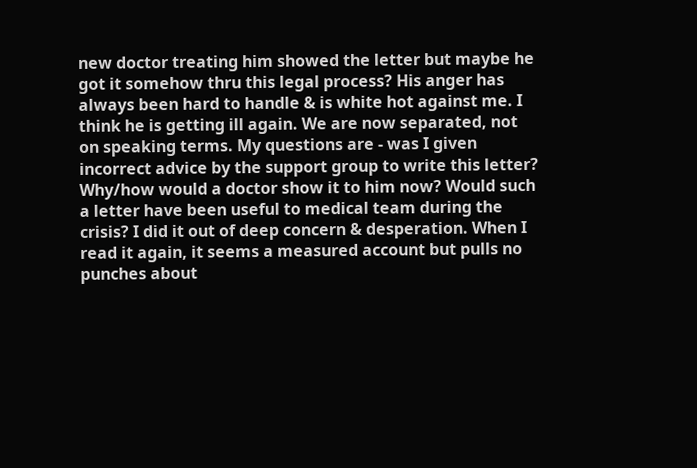new doctor treating him showed the letter but maybe he got it somehow thru this legal process? His anger has always been hard to handle & is white hot against me. I think he is getting ill again. We are now separated, not on speaking terms. My questions are - was I given incorrect advice by the support group to write this letter? Why/how would a doctor show it to him now? Would such a letter have been useful to medical team during the crisis? I did it out of deep concern & desperation. When I read it again, it seems a measured account but pulls no punches about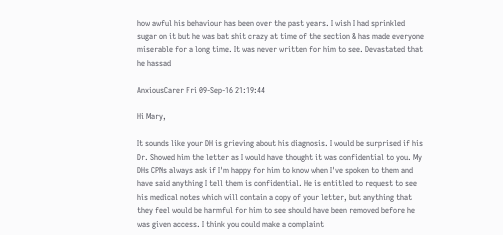how awful his behaviour has been over the past years. I wish I had sprinkled sugar on it but he was bat shit crazy at time of the section & has made everyone miserable for a long time. It was never written for him to see. Devastated that he hassad

AnxiousCarer Fri 09-Sep-16 21:19:44

Hi Mary,

It sounds like your DH is grieving about his diagnosis. I would be surprised if his Dr. Showed him the letter as I would have thought it was confidential to you. My DHs CPNs always ask if I'm happy for him to know when I've spoken to them and have said anything I tell them is confidential. He is entitled to request to see his medical notes which will contain a copy of your letter, but anything that they feel would be harmful for him to see should have been removed before he was given access. I think you could make a complaint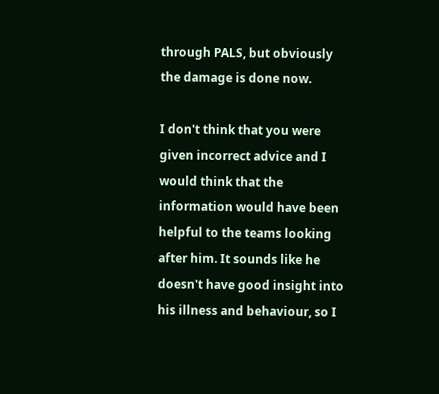through PALS, but obviously the damage is done now.

I don't think that you were given incorrect advice and I would think that the information would have been helpful to the teams looking after him. It sounds like he doesn't have good insight into his illness and behaviour, so I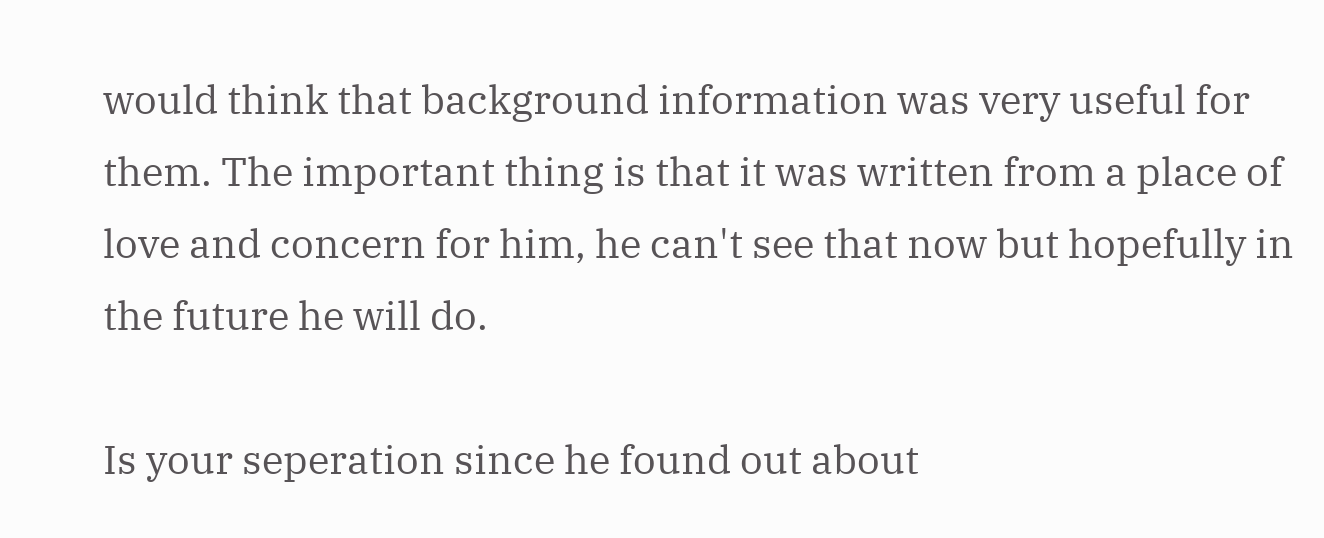would think that background information was very useful for them. The important thing is that it was written from a place of love and concern for him, he can't see that now but hopefully in the future he will do.

Is your seperation since he found out about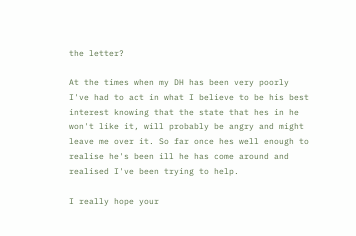the letter?

At the times when my DH has been very poorly I've had to act in what I believe to be his best interest knowing that the state that hes in he won't like it, will probably be angry and might leave me over it. So far once hes well enough to realise he's been ill he has come around and realised I've been trying to help.

I really hope your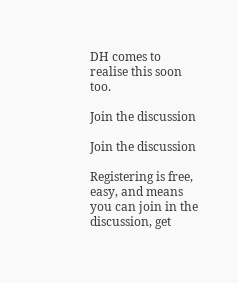DH comes to realise this soon too.

Join the discussion

Join the discussion

Registering is free, easy, and means you can join in the discussion, get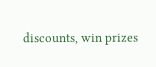discounts, win prizes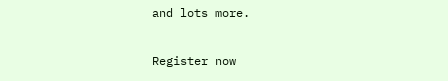and lots more.

Register now